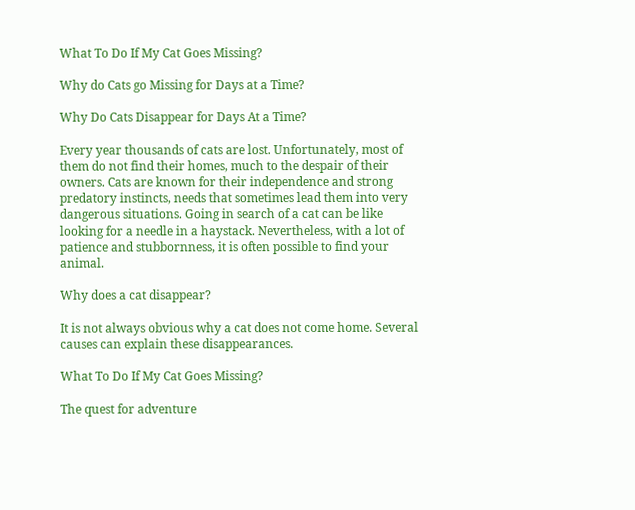What To Do If My Cat Goes Missing?

Why do Cats go Missing for Days at a Time?

Why Do Cats Disappear for Days At a Time?

Every year thousands of cats are lost. Unfortunately, most of them do not find their homes, much to the despair of their owners. Cats are known for their independence and strong predatory instincts, needs that sometimes lead them into very dangerous situations. Going in search of a cat can be like looking for a needle in a haystack. Nevertheless, with a lot of patience and stubbornness, it is often possible to find your animal.

Why does a cat disappear?

It is not always obvious why a cat does not come home. Several causes can explain these disappearances.

What To Do If My Cat Goes Missing?

The quest for adventure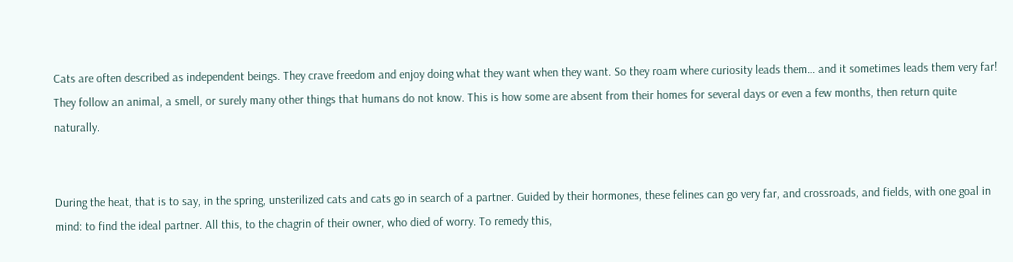Cats are often described as independent beings. They crave freedom and enjoy doing what they want when they want. So they roam where curiosity leads them… and it sometimes leads them very far! They follow an animal, a smell, or surely many other things that humans do not know. This is how some are absent from their homes for several days or even a few months, then return quite naturally.


During the heat, that is to say, in the spring, unsterilized cats and cats go in search of a partner. Guided by their hormones, these felines can go very far, and crossroads, and fields, with one goal in mind: to find the ideal partner. All this, to the chagrin of their owner, who died of worry. To remedy this,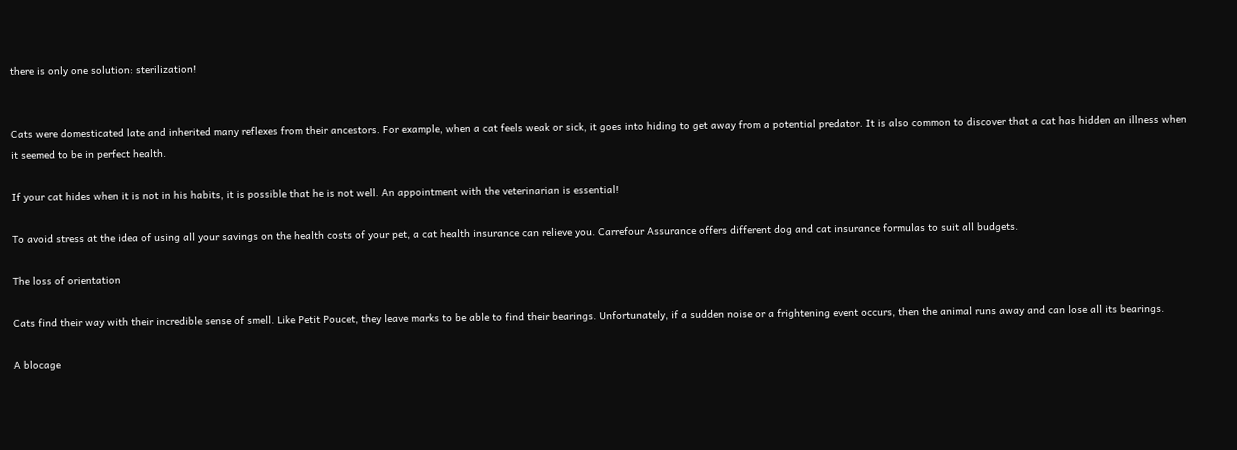there is only one solution: sterilization!


Cats were domesticated late and inherited many reflexes from their ancestors. For example, when a cat feels weak or sick, it goes into hiding to get away from a potential predator. It is also common to discover that a cat has hidden an illness when it seemed to be in perfect health.

If your cat hides when it is not in his habits, it is possible that he is not well. An appointment with the veterinarian is essential!

To avoid stress at the idea of using all your savings on the health costs of your pet, a cat health insurance can relieve you. Carrefour Assurance offers different dog and cat insurance formulas to suit all budgets.

The loss of orientation

Cats find their way with their incredible sense of smell. Like Petit Poucet, they leave marks to be able to find their bearings. Unfortunately, if a sudden noise or a frightening event occurs, then the animal runs away and can lose all its bearings.

A blocage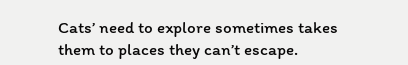Cats’ need to explore sometimes takes them to places they can’t escape.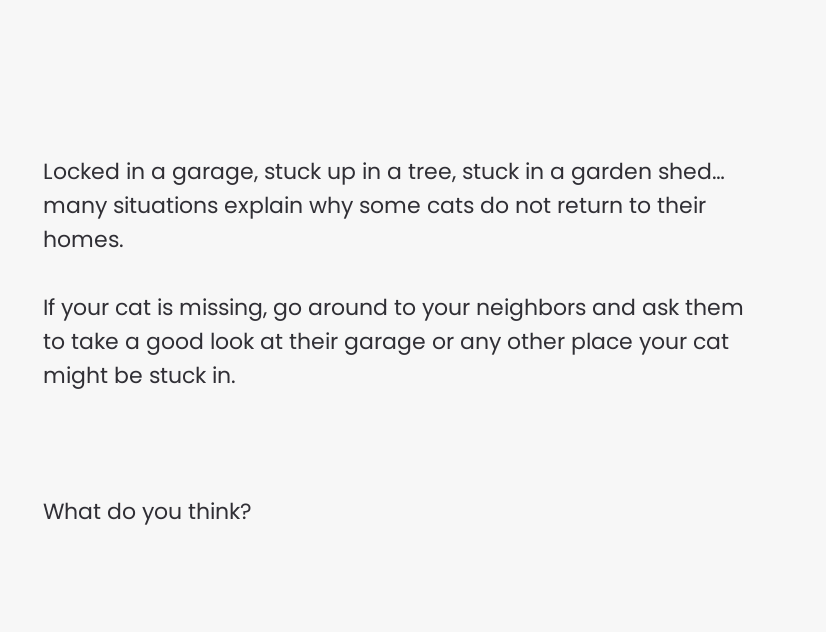Locked in a garage, stuck up in a tree, stuck in a garden shed… many situations explain why some cats do not return to their homes.

If your cat is missing, go around to your neighbors and ask them to take a good look at their garage or any other place your cat might be stuck in.



What do you think?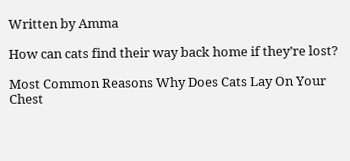Written by Amma

How can cats find their way back home if they’re lost?

Most Common Reasons Why Does Cats Lay On Your Chest